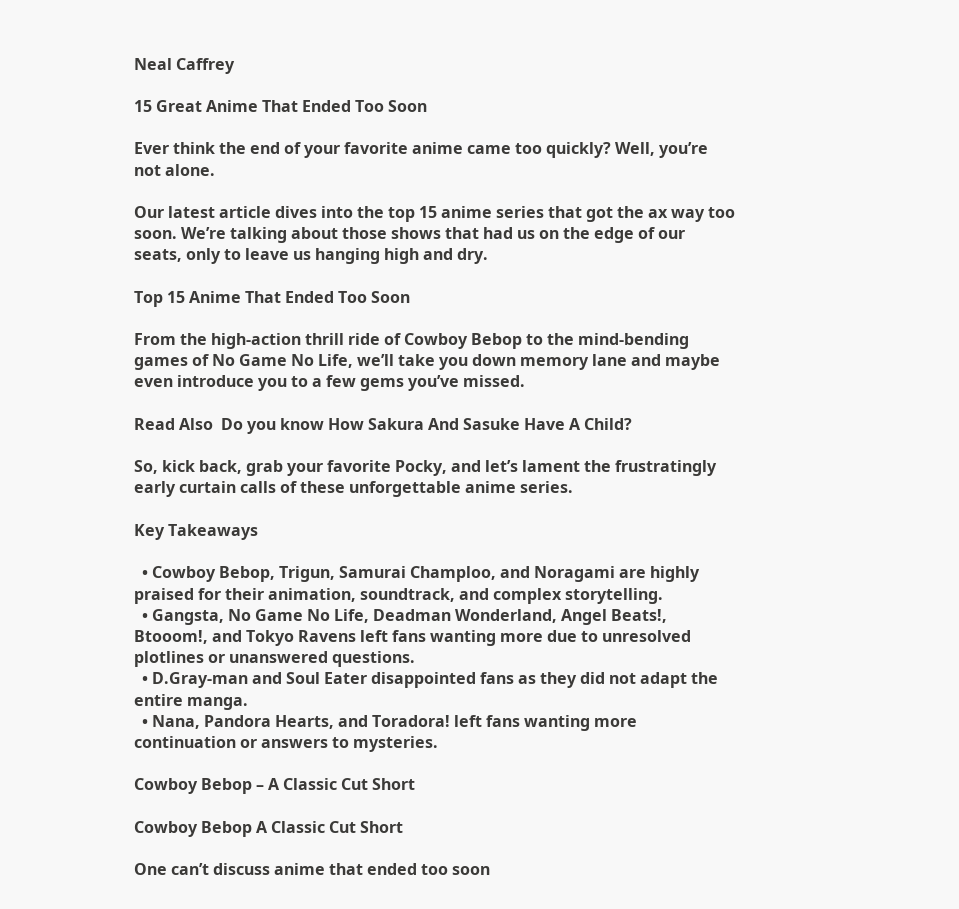Neal Caffrey

15 Great Anime That Ended Too Soon

Ever think the end of your favorite anime came too quickly? Well, you’re not alone.

Our latest article dives into the top 15 anime series that got the ax way too soon. We’re talking about those shows that had us on the edge of our seats, only to leave us hanging high and dry.

Top 15 Anime That Ended Too Soon

From the high-action thrill ride of Cowboy Bebop to the mind-bending games of No Game No Life, we’ll take you down memory lane and maybe even introduce you to a few gems you’ve missed.

Read Also  Do you know How Sakura And Sasuke Have A Child?

So, kick back, grab your favorite Pocky, and let’s lament the frustratingly early curtain calls of these unforgettable anime series.

Key Takeaways

  • Cowboy Bebop, Trigun, Samurai Champloo, and Noragami are highly praised for their animation, soundtrack, and complex storytelling.
  • Gangsta, No Game No Life, Deadman Wonderland, Angel Beats!, Btooom!, and Tokyo Ravens left fans wanting more due to unresolved plotlines or unanswered questions.
  • D.Gray-man and Soul Eater disappointed fans as they did not adapt the entire manga.
  • Nana, Pandora Hearts, and Toradora! left fans wanting more continuation or answers to mysteries.

Cowboy Bebop – A Classic Cut Short

Cowboy Bebop A Classic Cut Short

One can’t discuss anime that ended too soon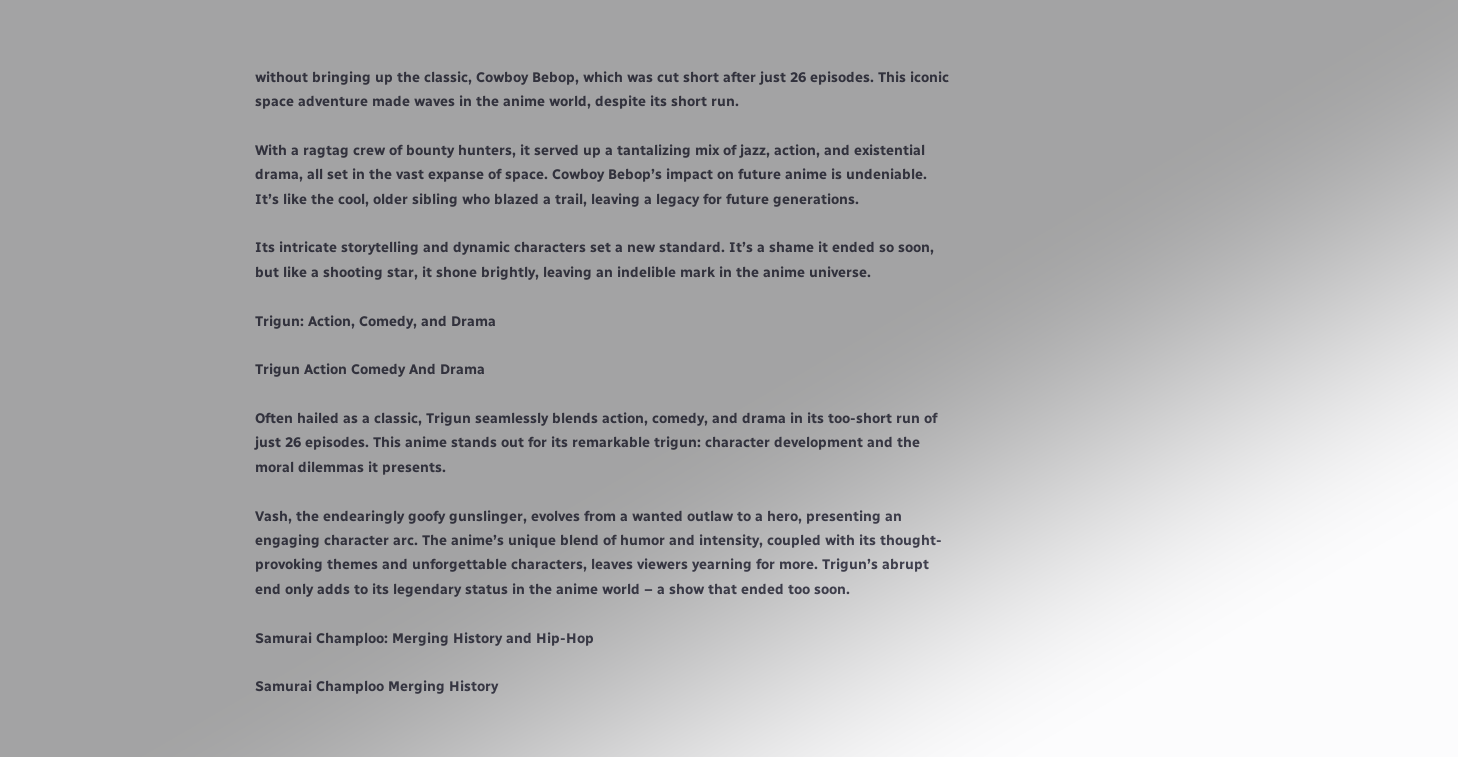without bringing up the classic, Cowboy Bebop, which was cut short after just 26 episodes. This iconic space adventure made waves in the anime world, despite its short run.

With a ragtag crew of bounty hunters, it served up a tantalizing mix of jazz, action, and existential drama, all set in the vast expanse of space. Cowboy Bebop’s impact on future anime is undeniable. It’s like the cool, older sibling who blazed a trail, leaving a legacy for future generations.

Its intricate storytelling and dynamic characters set a new standard. It’s a shame it ended so soon, but like a shooting star, it shone brightly, leaving an indelible mark in the anime universe.

Trigun: Action, Comedy, and Drama

Trigun Action Comedy And Drama

Often hailed as a classic, Trigun seamlessly blends action, comedy, and drama in its too-short run of just 26 episodes. This anime stands out for its remarkable trigun: character development and the moral dilemmas it presents.

Vash, the endearingly goofy gunslinger, evolves from a wanted outlaw to a hero, presenting an engaging character arc. The anime’s unique blend of humor and intensity, coupled with its thought-provoking themes and unforgettable characters, leaves viewers yearning for more. Trigun’s abrupt end only adds to its legendary status in the anime world – a show that ended too soon.

Samurai Champloo: Merging History and Hip-Hop

Samurai Champloo Merging History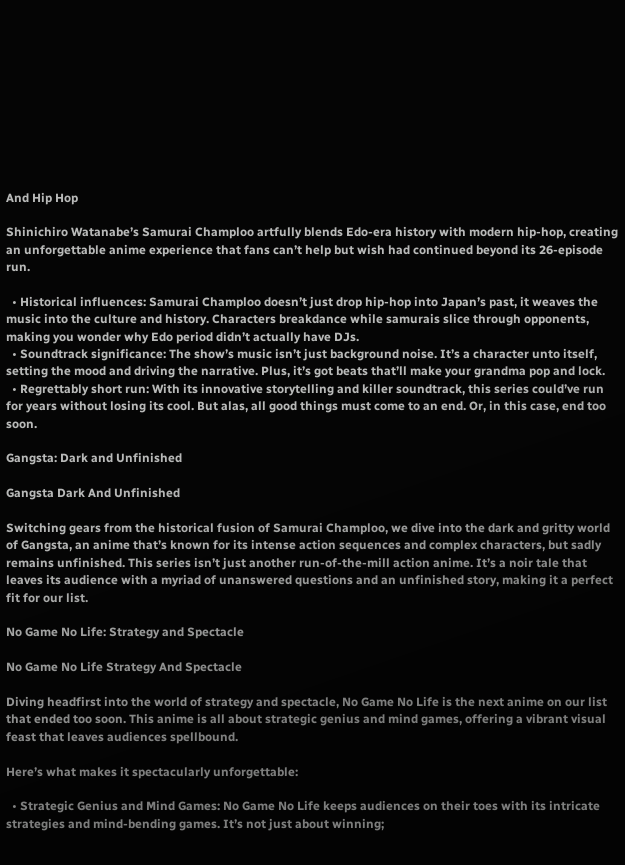And Hip Hop

Shinichiro Watanabe’s Samurai Champloo artfully blends Edo-era history with modern hip-hop, creating an unforgettable anime experience that fans can’t help but wish had continued beyond its 26-episode run.

  • Historical influences: Samurai Champloo doesn’t just drop hip-hop into Japan’s past, it weaves the music into the culture and history. Characters breakdance while samurais slice through opponents, making you wonder why Edo period didn’t actually have DJs.
  • Soundtrack significance: The show’s music isn’t just background noise. It’s a character unto itself, setting the mood and driving the narrative. Plus, it’s got beats that’ll make your grandma pop and lock.
  • Regrettably short run: With its innovative storytelling and killer soundtrack, this series could’ve run for years without losing its cool. But alas, all good things must come to an end. Or, in this case, end too soon.

Gangsta: Dark and Unfinished

Gangsta Dark And Unfinished

Switching gears from the historical fusion of Samurai Champloo, we dive into the dark and gritty world of Gangsta, an anime that’s known for its intense action sequences and complex characters, but sadly remains unfinished. This series isn’t just another run-of-the-mill action anime. It’s a noir tale that leaves its audience with a myriad of unanswered questions and an unfinished story, making it a perfect fit for our list.

No Game No Life: Strategy and Spectacle

No Game No Life Strategy And Spectacle

Diving headfirst into the world of strategy and spectacle, No Game No Life is the next anime on our list that ended too soon. This anime is all about strategic genius and mind games, offering a vibrant visual feast that leaves audiences spellbound.

Here’s what makes it spectacularly unforgettable:

  • Strategic Genius and Mind Games: No Game No Life keeps audiences on their toes with its intricate strategies and mind-bending games. It’s not just about winning;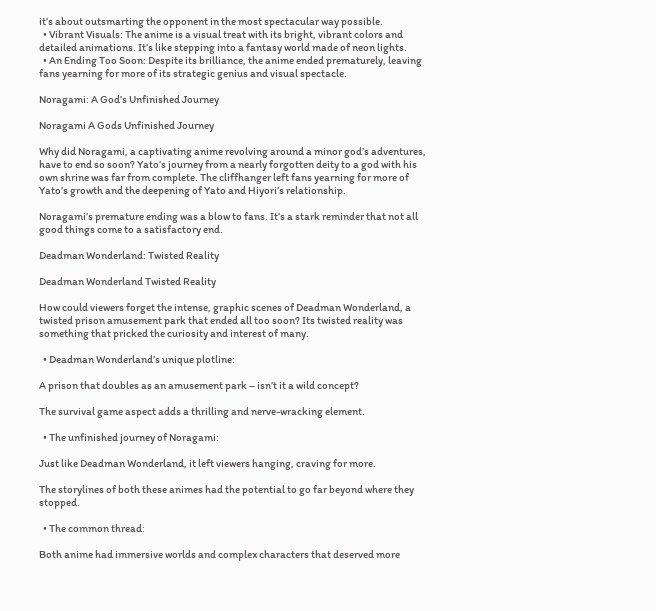it’s about outsmarting the opponent in the most spectacular way possible.
  • Vibrant Visuals: The anime is a visual treat with its bright, vibrant colors and detailed animations. It’s like stepping into a fantasy world made of neon lights.
  • An Ending Too Soon: Despite its brilliance, the anime ended prematurely, leaving fans yearning for more of its strategic genius and visual spectacle.

Noragami: A God’s Unfinished Journey

Noragami A Gods Unfinished Journey

Why did Noragami, a captivating anime revolving around a minor god’s adventures, have to end so soon? Yato’s journey from a nearly forgotten deity to a god with his own shrine was far from complete. The cliffhanger left fans yearning for more of Yato’s growth and the deepening of Yato and Hiyori’s relationship.

Noragami’s premature ending was a blow to fans. It’s a stark reminder that not all good things come to a satisfactory end.

Deadman Wonderland: Twisted Reality

Deadman Wonderland Twisted Reality

How could viewers forget the intense, graphic scenes of Deadman Wonderland, a twisted prison amusement park that ended all too soon? Its twisted reality was something that pricked the curiosity and interest of many.

  • Deadman Wonderland’s unique plotline:

A prison that doubles as an amusement park – isn’t it a wild concept?

The survival game aspect adds a thrilling and nerve-wracking element.

  • The unfinished journey of Noragami:

Just like Deadman Wonderland, it left viewers hanging, craving for more.

The storylines of both these animes had the potential to go far beyond where they stopped.

  • The common thread:

Both anime had immersive worlds and complex characters that deserved more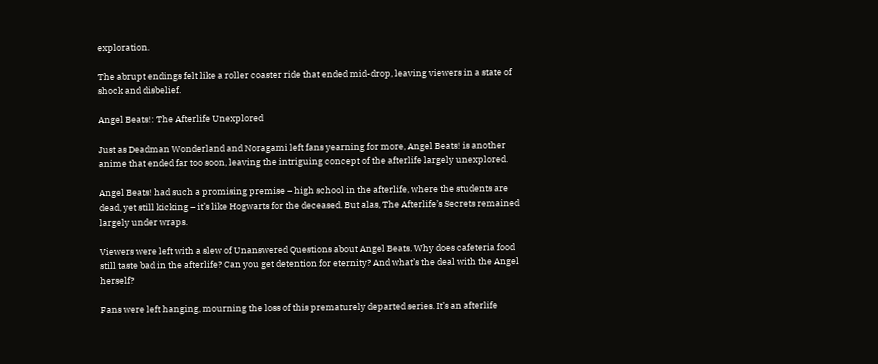exploration.

The abrupt endings felt like a roller coaster ride that ended mid-drop, leaving viewers in a state of shock and disbelief.

Angel Beats!: The Afterlife Unexplored

Just as Deadman Wonderland and Noragami left fans yearning for more, Angel Beats! is another anime that ended far too soon, leaving the intriguing concept of the afterlife largely unexplored.

Angel Beats! had such a promising premise – high school in the afterlife, where the students are dead, yet still kicking – it’s like Hogwarts for the deceased. But alas, The Afterlife’s Secrets remained largely under wraps.

Viewers were left with a slew of Unanswered Questions about Angel Beats. Why does cafeteria food still taste bad in the afterlife? Can you get detention for eternity? And what’s the deal with the Angel herself?

Fans were left hanging, mourning the loss of this prematurely departed series. It’s an afterlife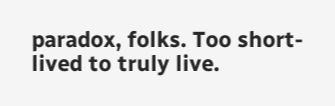paradox, folks. Too short-lived to truly live.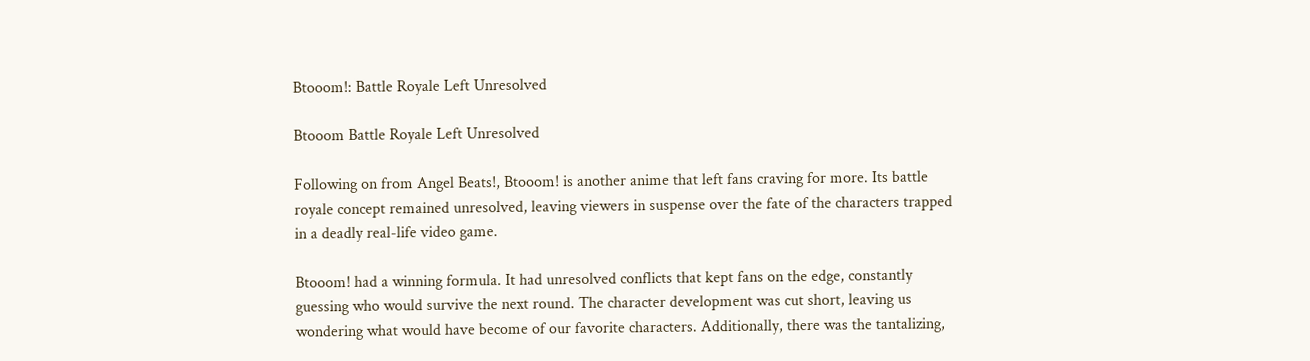Btooom!: Battle Royale Left Unresolved

Btooom Battle Royale Left Unresolved

Following on from Angel Beats!, Btooom! is another anime that left fans craving for more. Its battle royale concept remained unresolved, leaving viewers in suspense over the fate of the characters trapped in a deadly real-life video game.

Btooom! had a winning formula. It had unresolved conflicts that kept fans on the edge, constantly guessing who would survive the next round. The character development was cut short, leaving us wondering what would have become of our favorite characters. Additionally, there was the tantalizing,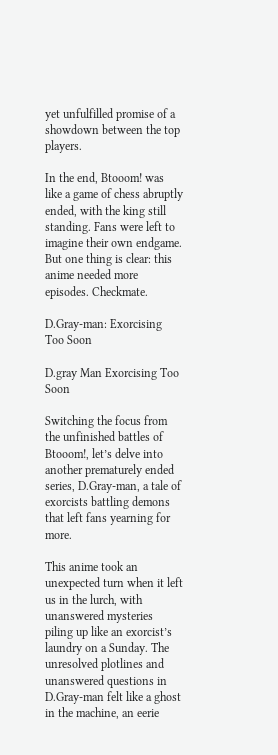yet unfulfilled promise of a showdown between the top players.

In the end, Btooom! was like a game of chess abruptly ended, with the king still standing. Fans were left to imagine their own endgame. But one thing is clear: this anime needed more episodes. Checkmate.

D.Gray-man: Exorcising Too Soon

D.gray Man Exorcising Too Soon

Switching the focus from the unfinished battles of Btooom!, let’s delve into another prematurely ended series, D.Gray-man, a tale of exorcists battling demons that left fans yearning for more.

This anime took an unexpected turn when it left us in the lurch, with unanswered mysteries piling up like an exorcist’s laundry on a Sunday. The unresolved plotlines and unanswered questions in D.Gray-man felt like a ghost in the machine, an eerie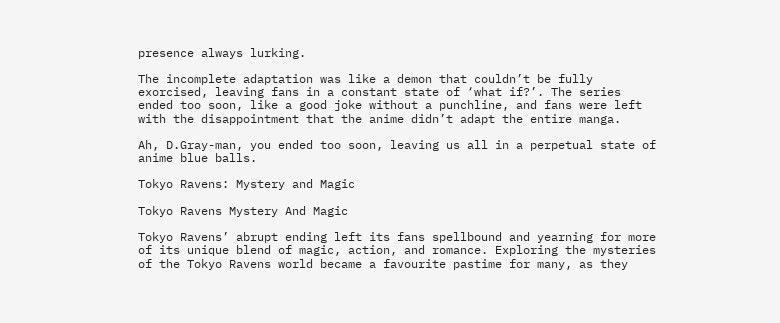presence always lurking.

The incomplete adaptation was like a demon that couldn’t be fully exorcised, leaving fans in a constant state of ‘what if?’. The series ended too soon, like a good joke without a punchline, and fans were left with the disappointment that the anime didn’t adapt the entire manga.

Ah, D.Gray-man, you ended too soon, leaving us all in a perpetual state of anime blue balls.

Tokyo Ravens: Mystery and Magic

Tokyo Ravens Mystery And Magic

Tokyo Ravens’ abrupt ending left its fans spellbound and yearning for more of its unique blend of magic, action, and romance. Exploring the mysteries of the Tokyo Ravens world became a favourite pastime for many, as they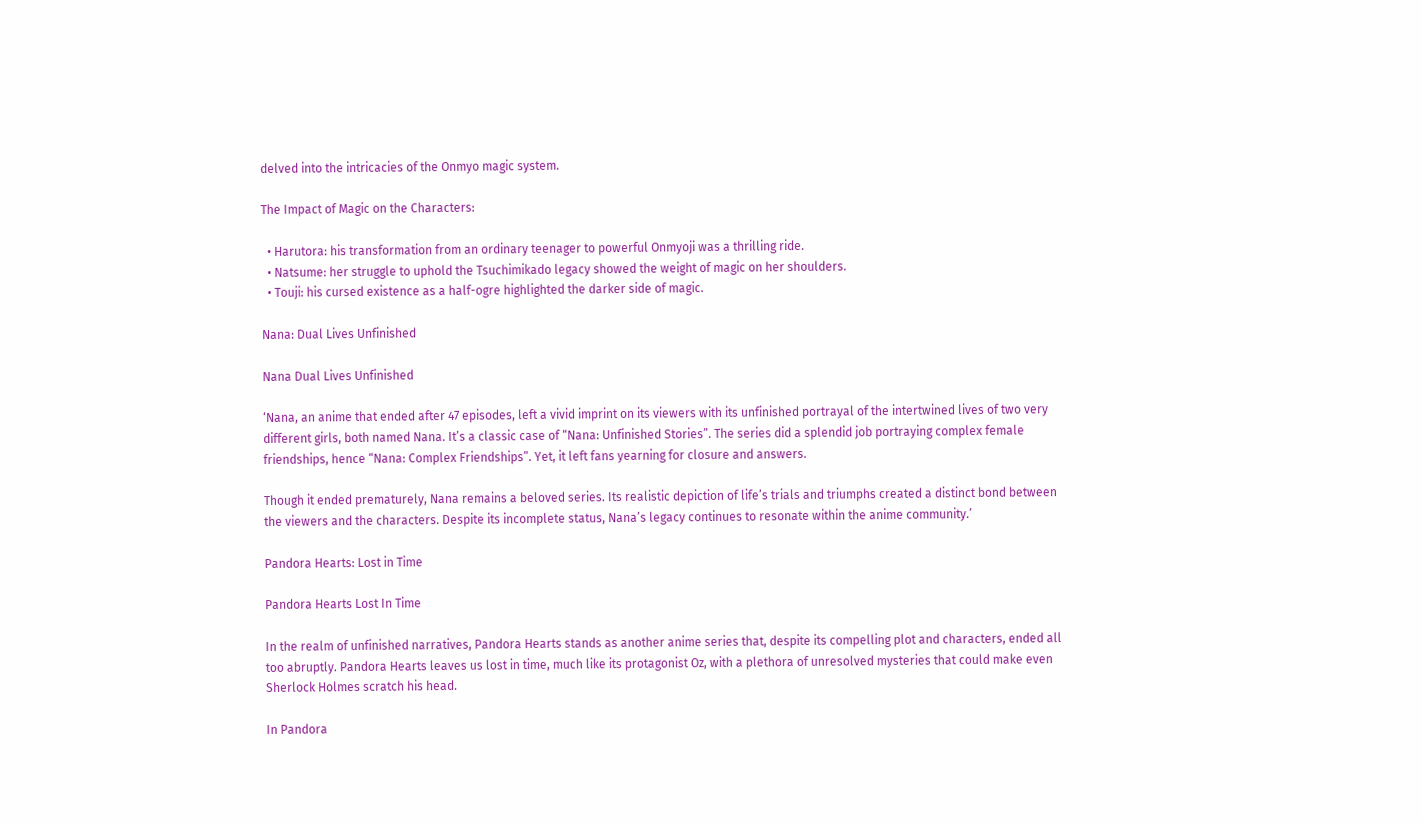delved into the intricacies of the Onmyo magic system.

The Impact of Magic on the Characters:

  • Harutora: his transformation from an ordinary teenager to powerful Onmyoji was a thrilling ride.
  • Natsume: her struggle to uphold the Tsuchimikado legacy showed the weight of magic on her shoulders.
  • Touji: his cursed existence as a half-ogre highlighted the darker side of magic.

Nana: Dual Lives Unfinished

Nana Dual Lives Unfinished

‘Nana, an anime that ended after 47 episodes, left a vivid imprint on its viewers with its unfinished portrayal of the intertwined lives of two very different girls, both named Nana. It’s a classic case of “Nana: Unfinished Stories”. The series did a splendid job portraying complex female friendships, hence “Nana: Complex Friendships”. Yet, it left fans yearning for closure and answers.

Though it ended prematurely, Nana remains a beloved series. Its realistic depiction of life’s trials and triumphs created a distinct bond between the viewers and the characters. Despite its incomplete status, Nana’s legacy continues to resonate within the anime community.’

Pandora Hearts: Lost in Time

Pandora Hearts Lost In Time

In the realm of unfinished narratives, Pandora Hearts stands as another anime series that, despite its compelling plot and characters, ended all too abruptly. Pandora Hearts leaves us lost in time, much like its protagonist Oz, with a plethora of unresolved mysteries that could make even Sherlock Holmes scratch his head.

In Pandora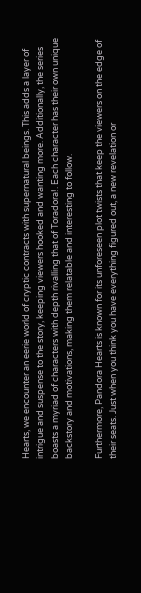Hearts, we encounter an eerie world of cryptic contracts with supernatural beings. This adds a layer of intrigue and suspense to the story, keeping viewers hooked and wanting more. Additionally, the series boasts a myriad of characters with depth rivalling that of Toradora!. Each character has their own unique backstory and motivations, making them relatable and interesting to follow.

Furthermore, Pandora Hearts is known for its unforeseen plot twists that keep the viewers on the edge of their seats. Just when you think you have everything figured out, a new revelation or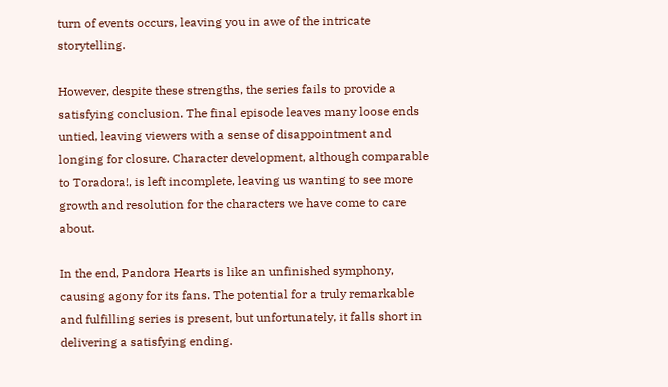turn of events occurs, leaving you in awe of the intricate storytelling.

However, despite these strengths, the series fails to provide a satisfying conclusion. The final episode leaves many loose ends untied, leaving viewers with a sense of disappointment and longing for closure. Character development, although comparable to Toradora!, is left incomplete, leaving us wanting to see more growth and resolution for the characters we have come to care about.

In the end, Pandora Hearts is like an unfinished symphony, causing agony for its fans. The potential for a truly remarkable and fulfilling series is present, but unfortunately, it falls short in delivering a satisfying ending.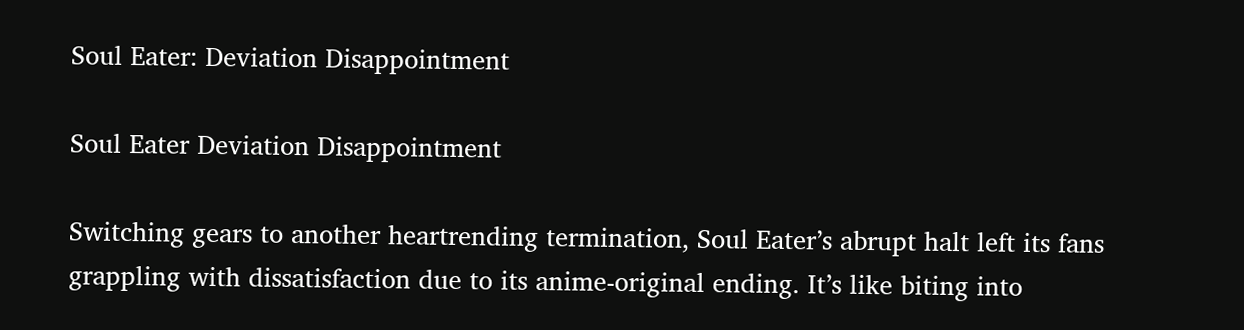Soul Eater: Deviation Disappointment

Soul Eater Deviation Disappointment

Switching gears to another heartrending termination, Soul Eater’s abrupt halt left its fans grappling with dissatisfaction due to its anime-original ending. It’s like biting into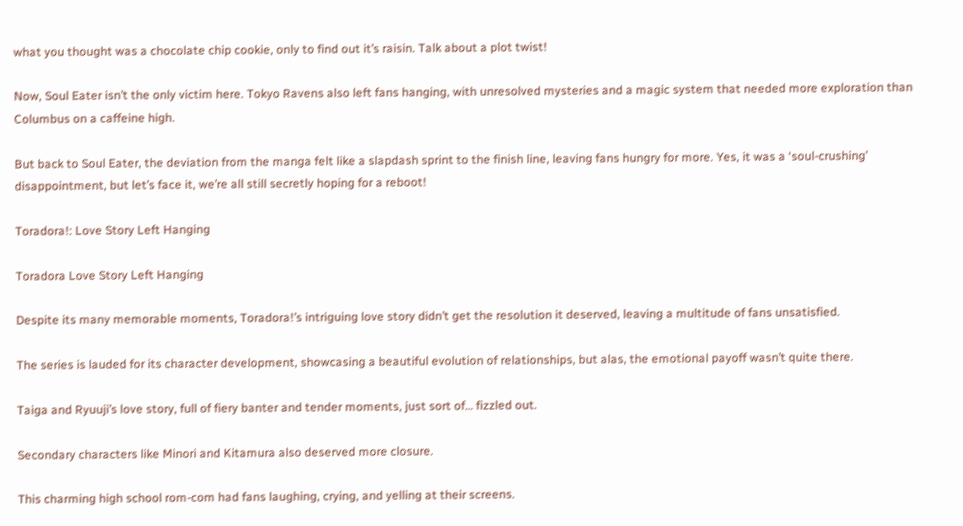what you thought was a chocolate chip cookie, only to find out it’s raisin. Talk about a plot twist!

Now, Soul Eater isn’t the only victim here. Tokyo Ravens also left fans hanging, with unresolved mysteries and a magic system that needed more exploration than Columbus on a caffeine high.

But back to Soul Eater, the deviation from the manga felt like a slapdash sprint to the finish line, leaving fans hungry for more. Yes, it was a ‘soul-crushing’ disappointment, but let’s face it, we’re all still secretly hoping for a reboot!

Toradora!: Love Story Left Hanging

Toradora Love Story Left Hanging

Despite its many memorable moments, Toradora!’s intriguing love story didn’t get the resolution it deserved, leaving a multitude of fans unsatisfied.

The series is lauded for its character development, showcasing a beautiful evolution of relationships, but alas, the emotional payoff wasn’t quite there.

Taiga and Ryuuji’s love story, full of fiery banter and tender moments, just sort of… fizzled out.

Secondary characters like Minori and Kitamura also deserved more closure.

This charming high school rom-com had fans laughing, crying, and yelling at their screens.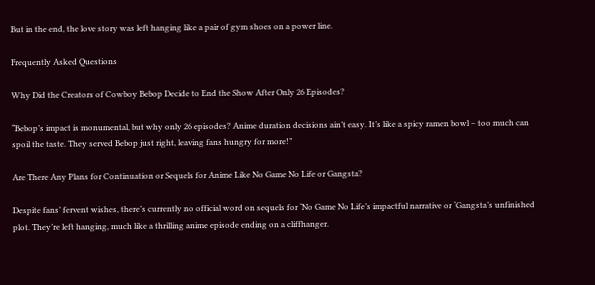But in the end, the love story was left hanging like a pair of gym shoes on a power line.

Frequently Asked Questions

Why Did the Creators of Cowboy Bebop Decide to End the Show After Only 26 Episodes?

“Bebop’s impact is monumental, but why only 26 episodes? Anime duration decisions ain’t easy. It’s like a spicy ramen bowl – too much can spoil the taste. They served Bebop just right, leaving fans hungry for more!”

Are There Any Plans for Continuation or Sequels for Anime Like No Game No Life or Gangsta?

Despite fans’ fervent wishes, there’s currently no official word on sequels for ‘No Game No Life’s impactful narrative or ‘Gangsta’s unfinished plot. They’re left hanging, much like a thrilling anime episode ending on a cliffhanger.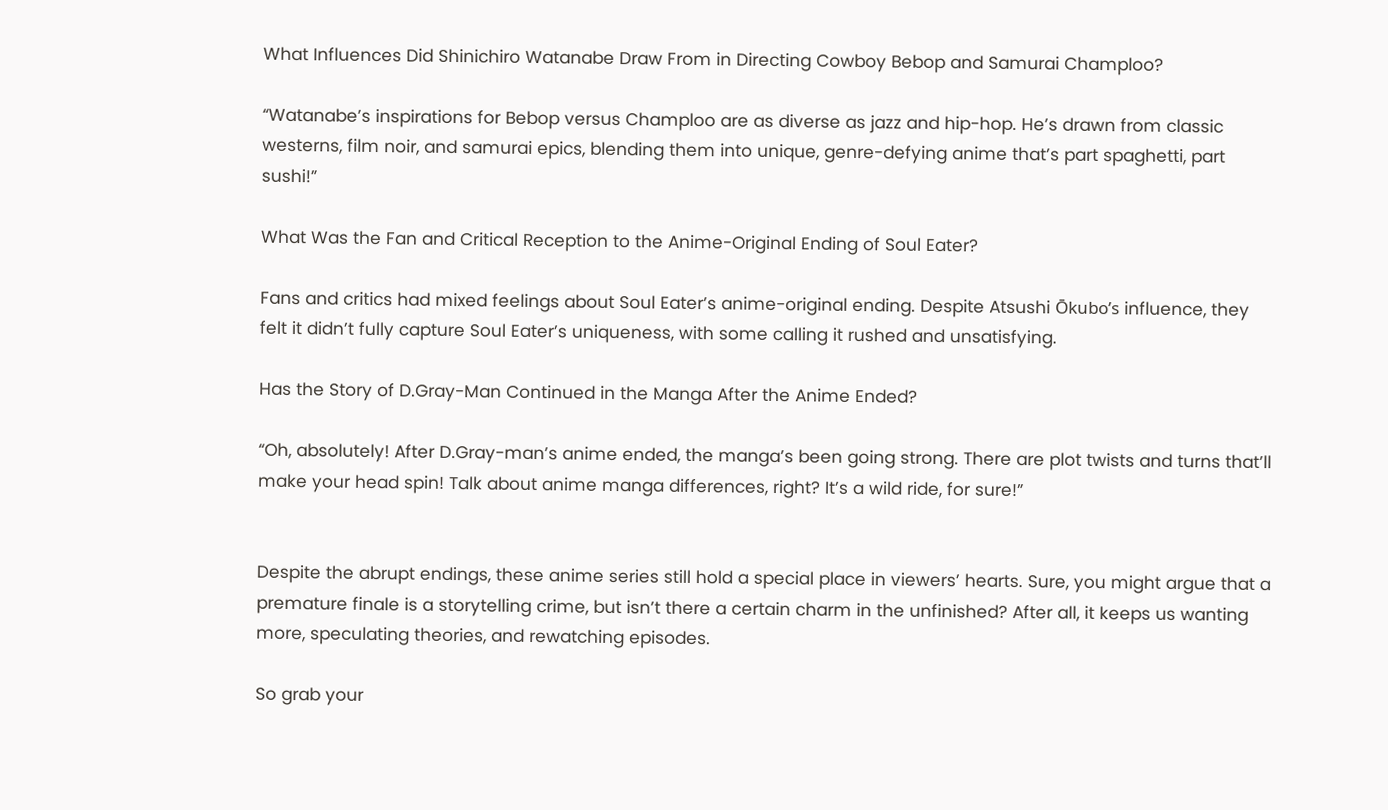What Influences Did Shinichiro Watanabe Draw From in Directing Cowboy Bebop and Samurai Champloo?

“Watanabe’s inspirations for Bebop versus Champloo are as diverse as jazz and hip-hop. He’s drawn from classic westerns, film noir, and samurai epics, blending them into unique, genre-defying anime that’s part spaghetti, part sushi!”

What Was the Fan and Critical Reception to the Anime-Original Ending of Soul Eater?

Fans and critics had mixed feelings about Soul Eater’s anime-original ending. Despite Atsushi Ōkubo’s influence, they felt it didn’t fully capture Soul Eater’s uniqueness, with some calling it rushed and unsatisfying.

Has the Story of D.Gray-Man Continued in the Manga After the Anime Ended?

“Oh, absolutely! After D.Gray-man’s anime ended, the manga’s been going strong. There are plot twists and turns that’ll make your head spin! Talk about anime manga differences, right? It’s a wild ride, for sure!”


Despite the abrupt endings, these anime series still hold a special place in viewers’ hearts. Sure, you might argue that a premature finale is a storytelling crime, but isn’t there a certain charm in the unfinished? After all, it keeps us wanting more, speculating theories, and rewatching episodes.

So grab your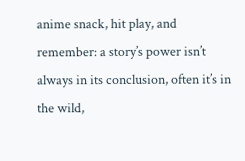anime snack, hit play, and remember: a story’s power isn’t always in its conclusion, often it’s in the wild,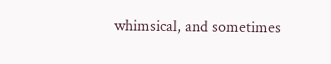whimsical, and sometimes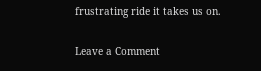frustrating ride it takes us on.

Leave a Comment